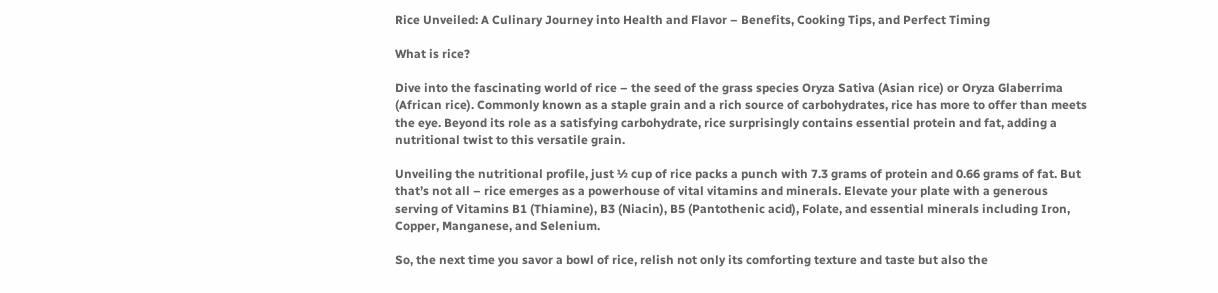Rice Unveiled: A Culinary Journey into Health and Flavor – Benefits, Cooking Tips, and Perfect Timing

What is rice?

Dive into the fascinating world of rice – the seed of the grass species Oryza Sativa (Asian rice) or Oryza Glaberrima (African rice). Commonly known as a staple grain and a rich source of carbohydrates, rice has more to offer than meets the eye. Beyond its role as a satisfying carbohydrate, rice surprisingly contains essential protein and fat, adding a nutritional twist to this versatile grain.

Unveiling the nutritional profile, just ½ cup of rice packs a punch with 7.3 grams of protein and 0.66 grams of fat. But that’s not all – rice emerges as a powerhouse of vital vitamins and minerals. Elevate your plate with a generous serving of Vitamins B1 (Thiamine), B3 (Niacin), B5 (Pantothenic acid), Folate, and essential minerals including Iron, Copper, Manganese, and Selenium.

So, the next time you savor a bowl of rice, relish not only its comforting texture and taste but also the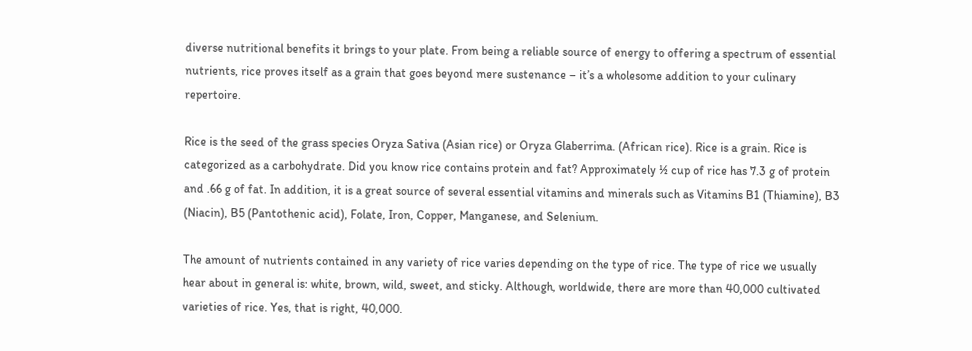diverse nutritional benefits it brings to your plate. From being a reliable source of energy to offering a spectrum of essential nutrients, rice proves itself as a grain that goes beyond mere sustenance – it’s a wholesome addition to your culinary repertoire.

Rice is the seed of the grass species Oryza Sativa (Asian rice) or Oryza Glaberrima. (African rice). Rice is a grain. Rice is categorized as a carbohydrate. Did you know rice contains protein and fat? Approximately ½ cup of rice has 7.3 g of protein and .66 g of fat. In addition, it is a great source of several essential vitamins and minerals such as Vitamins B1 (Thiamine), B3 (Niacin), B5 (Pantothenic acid), Folate, Iron, Copper, Manganese, and Selenium.

The amount of nutrients contained in any variety of rice varies depending on the type of rice. The type of rice we usually hear about in general is: white, brown, wild, sweet, and sticky. Although, worldwide, there are more than 40,000 cultivated varieties of rice. Yes, that is right, 40,000.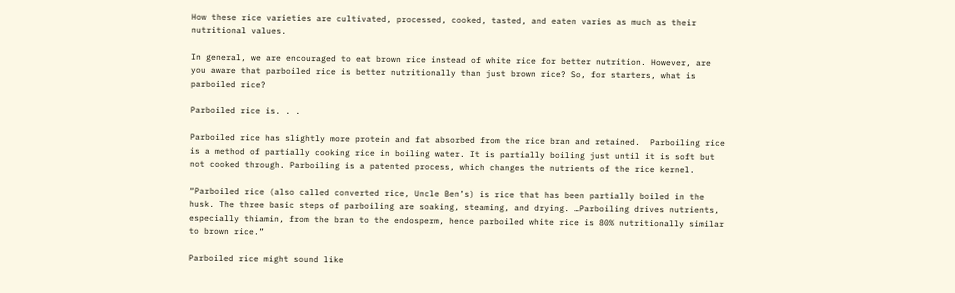How these rice varieties are cultivated, processed, cooked, tasted, and eaten varies as much as their nutritional values.

In general, we are encouraged to eat brown rice instead of white rice for better nutrition. However, are you aware that parboiled rice is better nutritionally than just brown rice? So, for starters, what is parboiled rice?

Parboiled rice is. . .

Parboiled rice has slightly more protein and fat absorbed from the rice bran and retained.  Parboiling rice is a method of partially cooking rice in boiling water. It is partially boiling just until it is soft but not cooked through. Parboiling is a patented process, which changes the nutrients of the rice kernel.

“Parboiled rice (also called converted rice, Uncle Ben’s) is rice that has been partially boiled in the husk. The three basic steps of parboiling are soaking, steaming, and drying. …Parboiling drives nutrients, especially thiamin, from the bran to the endosperm, hence parboiled white rice is 80% nutritionally similar to brown rice.”

Parboiled rice might sound like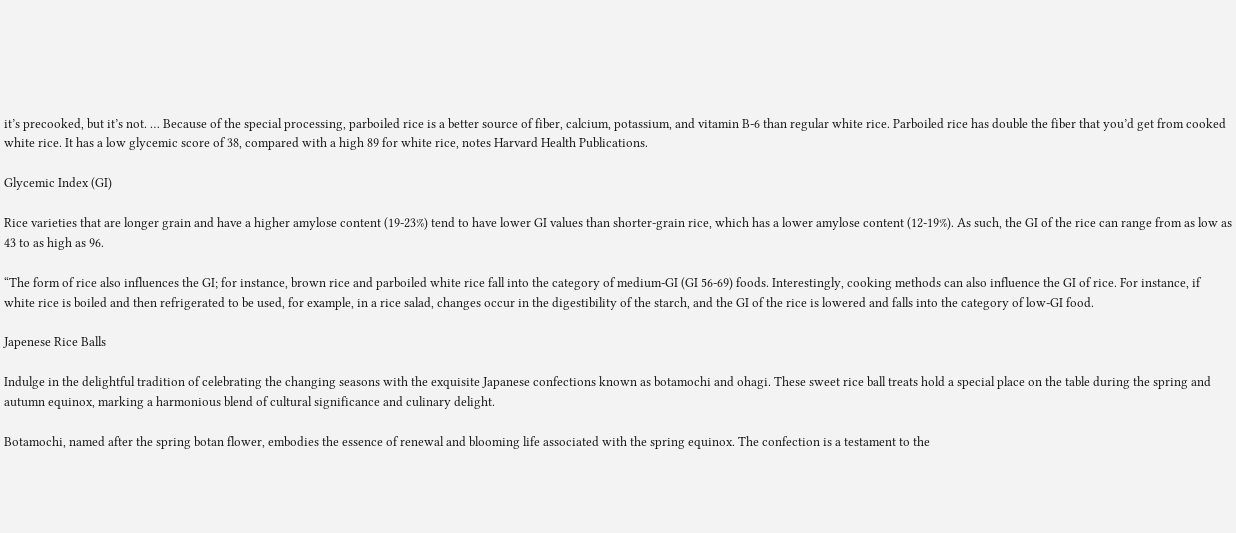it’s precooked, but it’s not. … Because of the special processing, parboiled rice is a better source of fiber, calcium, potassium, and vitamin B-6 than regular white rice. Parboiled rice has double the fiber that you’d get from cooked white rice. It has a low glycemic score of 38, compared with a high 89 for white rice, notes Harvard Health Publications.

Glycemic Index (GI)

Rice varieties that are longer grain and have a higher amylose content (19-23%) tend to have lower GI values than shorter-grain rice, which has a lower amylose content (12-19%). As such, the GI of the rice can range from as low as 43 to as high as 96.

“The form of rice also influences the GI; for instance, brown rice and parboiled white rice fall into the category of medium-GI (GI 56-69) foods. Interestingly, cooking methods can also influence the GI of rice. For instance, if white rice is boiled and then refrigerated to be used, for example, in a rice salad, changes occur in the digestibility of the starch, and the GI of the rice is lowered and falls into the category of low-GI food.

Japenese Rice Balls

Indulge in the delightful tradition of celebrating the changing seasons with the exquisite Japanese confections known as botamochi and ohagi. These sweet rice ball treats hold a special place on the table during the spring and autumn equinox, marking a harmonious blend of cultural significance and culinary delight.

Botamochi, named after the spring botan flower, embodies the essence of renewal and blooming life associated with the spring equinox. The confection is a testament to the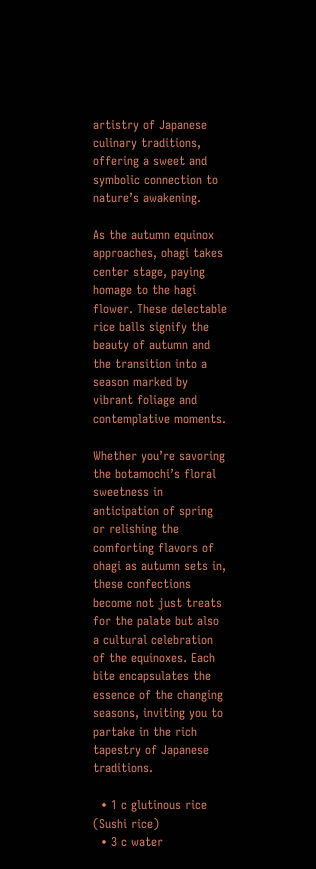artistry of Japanese culinary traditions, offering a sweet and symbolic connection to nature’s awakening.

As the autumn equinox approaches, ohagi takes center stage, paying homage to the hagi flower. These delectable rice balls signify the beauty of autumn and the transition into a season marked by vibrant foliage and contemplative moments.

Whether you’re savoring the botamochi’s floral sweetness in anticipation of spring or relishing the comforting flavors of ohagi as autumn sets in, these confections become not just treats for the palate but also a cultural celebration of the equinoxes. Each bite encapsulates the essence of the changing seasons, inviting you to partake in the rich tapestry of Japanese traditions.

  • 1 c glutinous rice (Sushi rice)
  • 3 c water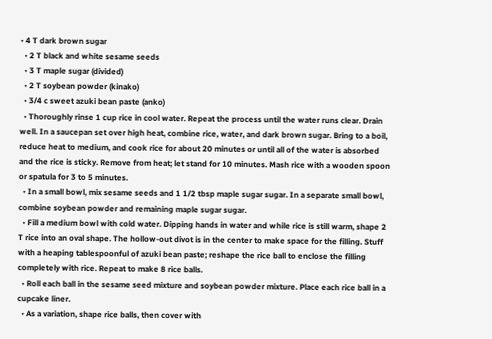• 4 T dark brown sugar
  • 2 T black and white sesame seeds
  • 3 T maple sugar (divided)
  • 2 T soybean powder (kinako)
  • 3/4 c sweet azuki bean paste (anko)
  • Thoroughly rinse 1 cup rice in cool water. Repeat the process until the water runs clear. Drain well. In a saucepan set over high heat, combine rice, water, and dark brown sugar. Bring to a boil, reduce heat to medium, and cook rice for about 20 minutes or until all of the water is absorbed and the rice is sticky. Remove from heat; let stand for 10 minutes. Mash rice with a wooden spoon or spatula for 3 to 5 minutes.
  • In a small bowl, mix sesame seeds and 1 1/2 tbsp maple sugar sugar. In a separate small bowl, combine soybean powder and remaining maple sugar sugar.
  • Fill a medium bowl with cold water. Dipping hands in water and while rice is still warm, shape 2 T rice into an oval shape. The hollow-out divot is in the center to make space for the filling. Stuff with a heaping tablespoonful of azuki bean paste; reshape the rice ball to enclose the filling completely with rice. Repeat to make 8 rice balls.
  • Roll each ball in the sesame seed mixture and soybean powder mixture. Place each rice ball in a cupcake liner.
  • As a variation, shape rice balls, then cover with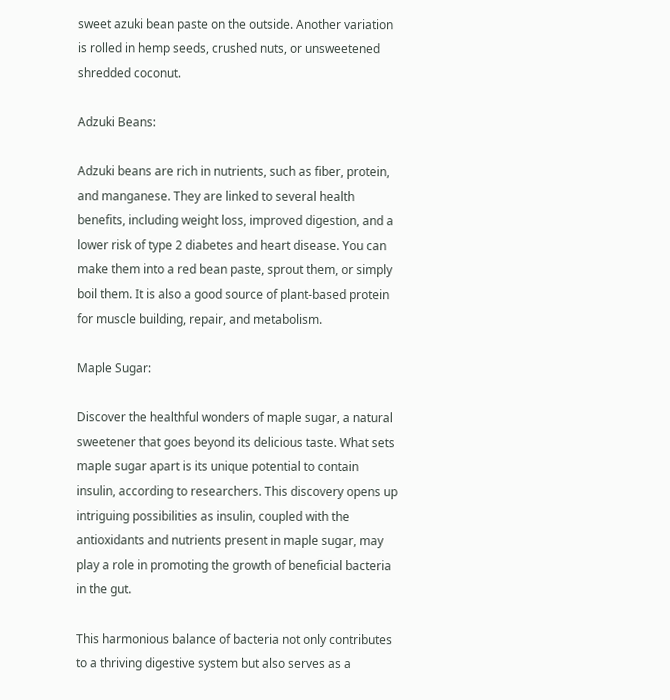sweet azuki bean paste on the outside. Another variation is rolled in hemp seeds, crushed nuts, or unsweetened shredded coconut.

Adzuki Beans:

Adzuki beans are rich in nutrients, such as fiber, protein, and manganese. They are linked to several health benefits, including weight loss, improved digestion, and a lower risk of type 2 diabetes and heart disease. You can make them into a red bean paste, sprout them, or simply boil them. It is also a good source of plant-based protein for muscle building, repair, and metabolism.

Maple Sugar:

Discover the healthful wonders of maple sugar, a natural sweetener that goes beyond its delicious taste. What sets maple sugar apart is its unique potential to contain insulin, according to researchers. This discovery opens up intriguing possibilities as insulin, coupled with the antioxidants and nutrients present in maple sugar, may play a role in promoting the growth of beneficial bacteria in the gut.

This harmonious balance of bacteria not only contributes to a thriving digestive system but also serves as a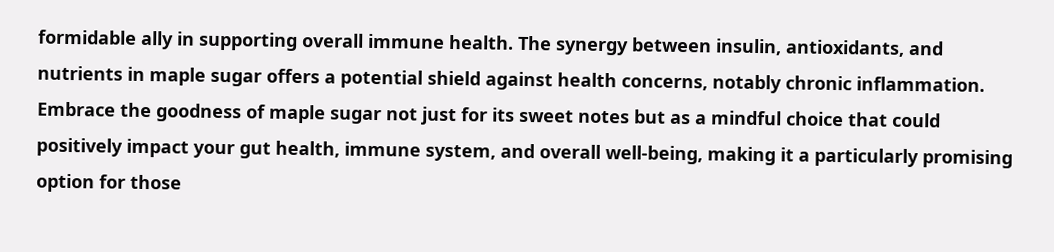formidable ally in supporting overall immune health. The synergy between insulin, antioxidants, and nutrients in maple sugar offers a potential shield against health concerns, notably chronic inflammation. Embrace the goodness of maple sugar not just for its sweet notes but as a mindful choice that could positively impact your gut health, immune system, and overall well-being, making it a particularly promising option for those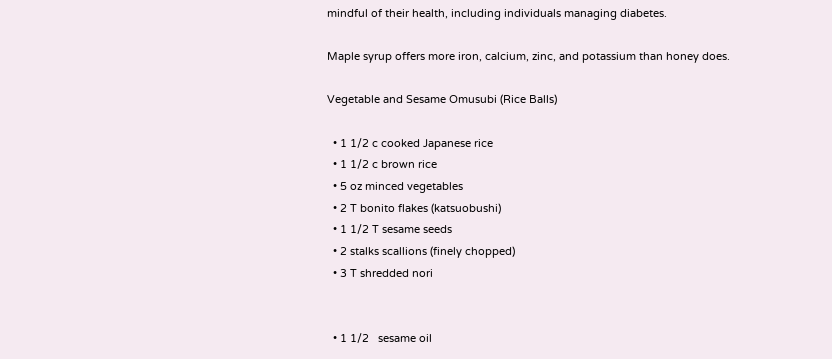mindful of their health, including individuals managing diabetes.

Maple syrup offers more iron, calcium, zinc, and potassium than honey does.

Vegetable and Sesame Omusubi (Rice Balls)

  • 1 1/2 c cooked Japanese rice
  • 1 1/2 c brown rice
  • 5 oz minced vegetables
  • 2 T bonito flakes (katsuobushi)
  • 1 1/2 T sesame seeds
  • 2 stalks scallions (finely chopped)
  • 3 T shredded nori


  • 1 1/2   sesame oil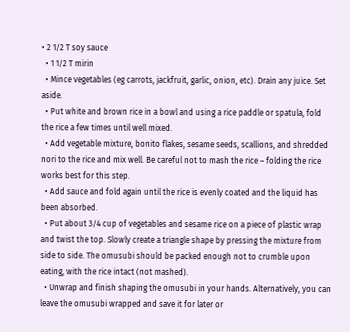• 2 1/2 T soy sauce
  • 1 1/2 T mirin
  • Mince vegetables (eg carrots, jackfruit, garlic, onion, etc). Drain any juice. Set aside.
  • Put white and brown rice in a bowl and using a rice paddle or spatula, fold the rice a few times until well mixed.
  • Add vegetable mixture, bonito flakes, sesame seeds, scallions, and shredded nori to the rice and mix well. Be careful not to mash the rice – folding the rice works best for this step.
  • Add sauce and fold again until the rice is evenly coated and the liquid has been absorbed.
  • Put about 3/4 cup of vegetables and sesame rice on a piece of plastic wrap and twist the top. Slowly create a triangle shape by pressing the mixture from side to side. The omusubi should be packed enough not to crumble upon eating, with the rice intact (not mashed).
  • Unwrap and finish shaping the omusubi in your hands. Alternatively, you can leave the omusubi wrapped and save it for later or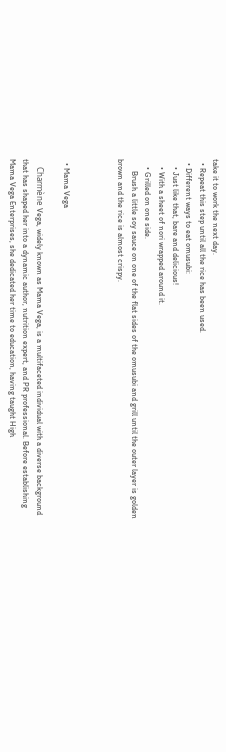take it to work the next day.
  • Repeat this step until all the rice has been used.
  • Different ways to eat omusubi:
    • Just like that, bare and delicious!
    • With a sheet of nori wrapped around it.
    • Grilled on one side.
      Brush a little soy sauce on one of the flat sides of the omusubi and grill until the outer layer is golden brown and the rice is almost crispy.



  • Mama Vega

    Charmène Vega, widely known as Mama Vega, is a multifaceted individual with a diverse background that has shaped her into a dynamic author, nutrition expert, and PR professional. Before establishing Mama Vega Enterprises, she dedicated her time to education, having taught High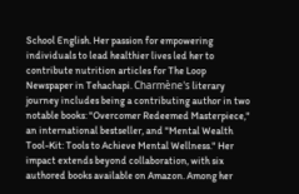School English. Her passion for empowering individuals to lead healthier lives led her to contribute nutrition articles for The Loop Newspaper in Tehachapi. Charmène's literary journey includes being a contributing author in two notable books: "Overcomer Redeemed Masterpiece," an international bestseller, and "Mental Wealth Tool-Kit: Tools to Achieve Mental Wellness." Her impact extends beyond collaboration, with six authored books available on Amazon. Among her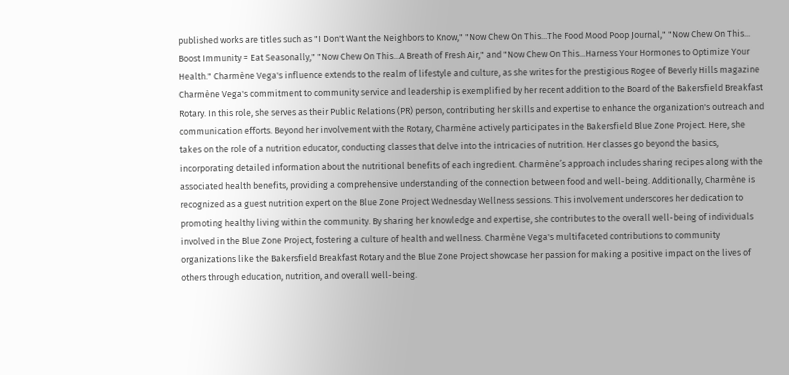published works are titles such as "I Don't Want the Neighbors to Know," "Now Chew On This...The Food Mood Poop Journal," "Now Chew On This... Boost Immunity = Eat Seasonally," "Now Chew On This...A Breath of Fresh Air," and "Now Chew On This...Harness Your Hormones to Optimize Your Health." Charmène Vega's influence extends to the realm of lifestyle and culture, as she writes for the prestigious Rogee of Beverly Hills magazine Charmène Vega's commitment to community service and leadership is exemplified by her recent addition to the Board of the Bakersfield Breakfast Rotary. In this role, she serves as their Public Relations (PR) person, contributing her skills and expertise to enhance the organization's outreach and communication efforts. Beyond her involvement with the Rotary, Charmène actively participates in the Bakersfield Blue Zone Project. Here, she takes on the role of a nutrition educator, conducting classes that delve into the intricacies of nutrition. Her classes go beyond the basics, incorporating detailed information about the nutritional benefits of each ingredient. Charmène’s approach includes sharing recipes along with the associated health benefits, providing a comprehensive understanding of the connection between food and well-being. Additionally, Charmène is recognized as a guest nutrition expert on the Blue Zone Project Wednesday Wellness sessions. This involvement underscores her dedication to promoting healthy living within the community. By sharing her knowledge and expertise, she contributes to the overall well-being of individuals involved in the Blue Zone Project, fostering a culture of health and wellness. Charmène Vega's multifaceted contributions to community organizations like the Bakersfield Breakfast Rotary and the Blue Zone Project showcase her passion for making a positive impact on the lives of others through education, nutrition, and overall well-being.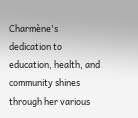Charmène's dedication to education, health, and community shines through her various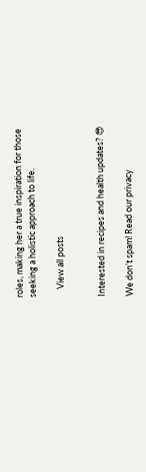roles, making her a true inspiration for those seeking a holistic approach to life.

    View all posts


Interested in recipes and health updates? 😎

We don’t spam! Read our privacy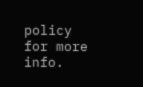policy for more info.